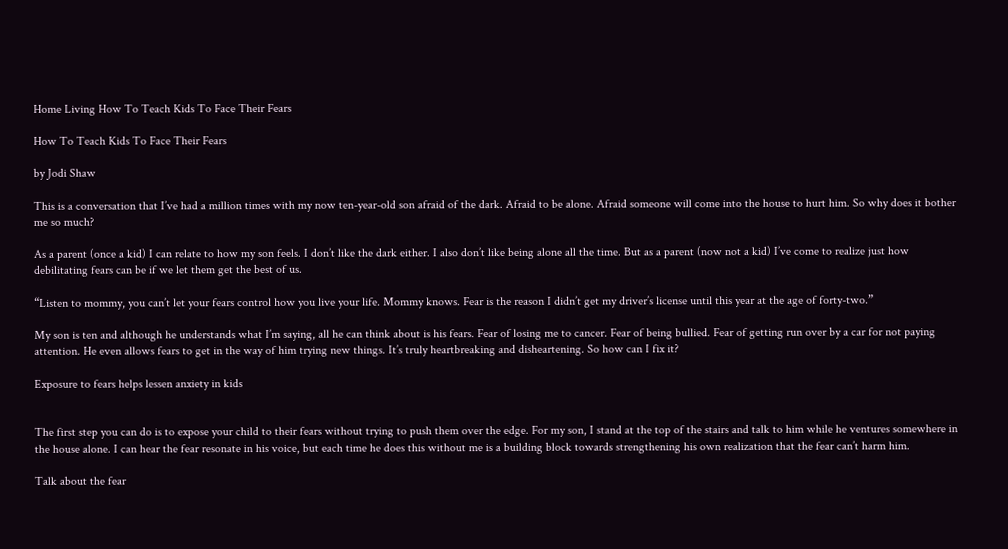Home Living How To Teach Kids To Face Their Fears

How To Teach Kids To Face Their Fears

by Jodi Shaw

This is a conversation that I’ve had a million times with my now ten-year-old son afraid of the dark. Afraid to be alone. Afraid someone will come into the house to hurt him. So why does it bother me so much?

As a parent (once a kid) I can relate to how my son feels. I don’t like the dark either. I also don’t like being alone all the time. But as a parent (now not a kid) I’ve come to realize just how debilitating fears can be if we let them get the best of us.

“Listen to mommy, you can’t let your fears control how you live your life. Mommy knows. Fear is the reason I didn’t get my driver’s license until this year at the age of forty-two.”

My son is ten and although he understands what I’m saying, all he can think about is his fears. Fear of losing me to cancer. Fear of being bullied. Fear of getting run over by a car for not paying attention. He even allows fears to get in the way of him trying new things. It’s truly heartbreaking and disheartening. So how can I fix it?

Exposure to fears helps lessen anxiety in kids


The first step you can do is to expose your child to their fears without trying to push them over the edge. For my son, I stand at the top of the stairs and talk to him while he ventures somewhere in the house alone. I can hear the fear resonate in his voice, but each time he does this without me is a building block towards strengthening his own realization that the fear can’t harm him.

Talk about the fear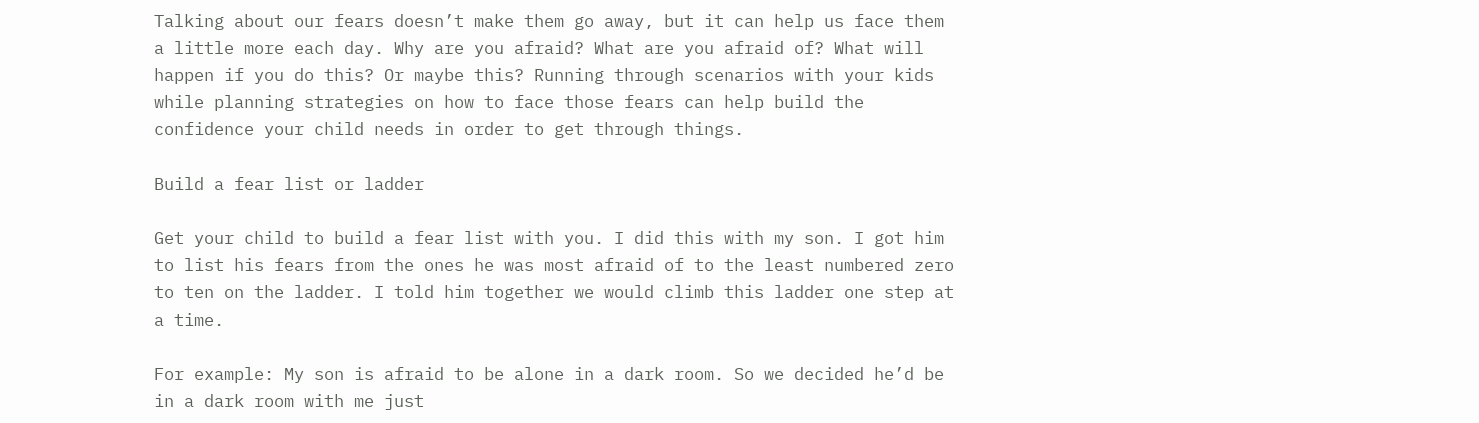Talking about our fears doesn’t make them go away, but it can help us face them a little more each day. Why are you afraid? What are you afraid of? What will happen if you do this? Or maybe this? Running through scenarios with your kids while planning strategies on how to face those fears can help build the confidence your child needs in order to get through things.

Build a fear list or ladder

Get your child to build a fear list with you. I did this with my son. I got him to list his fears from the ones he was most afraid of to the least numbered zero to ten on the ladder. I told him together we would climb this ladder one step at a time.

For example: My son is afraid to be alone in a dark room. So we decided he’d be in a dark room with me just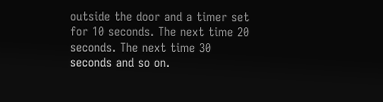outside the door and a timer set for 10 seconds. The next time 20 seconds. The next time 30 seconds and so on.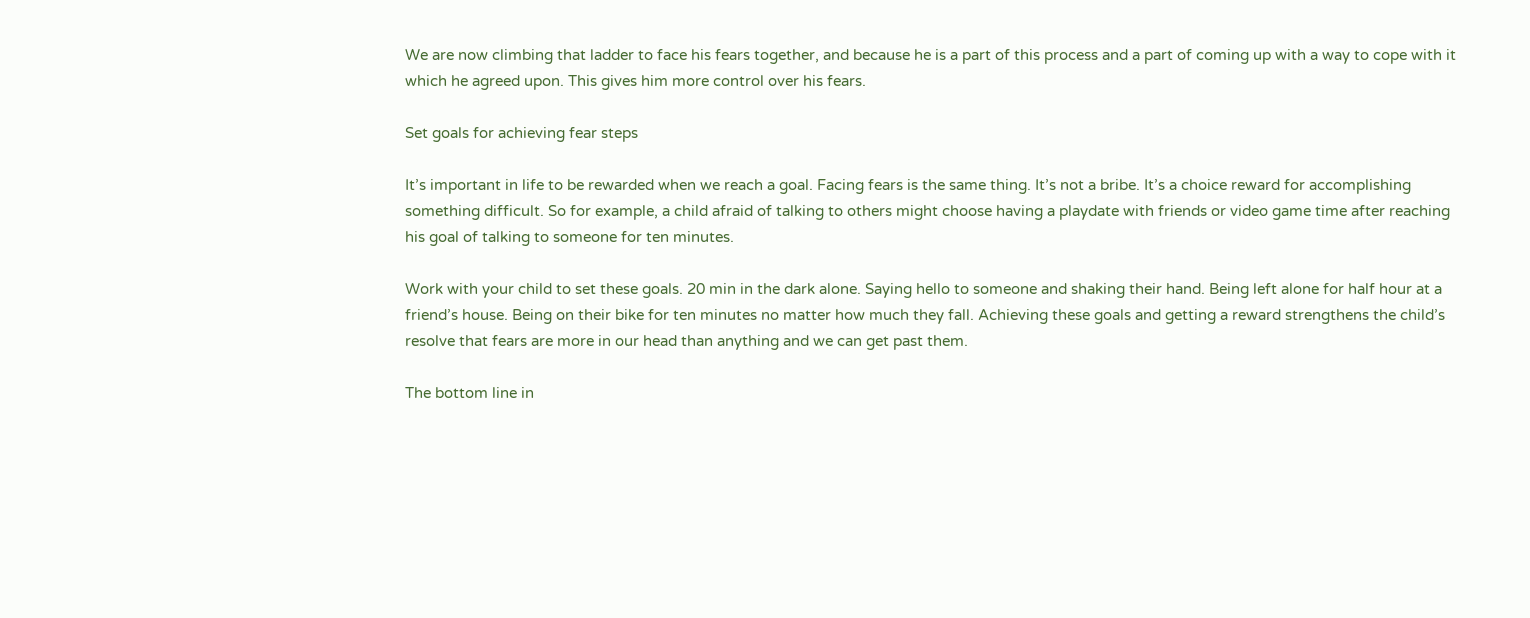We are now climbing that ladder to face his fears together, and because he is a part of this process and a part of coming up with a way to cope with it which he agreed upon. This gives him more control over his fears.

Set goals for achieving fear steps

It’s important in life to be rewarded when we reach a goal. Facing fears is the same thing. It’s not a bribe. It’s a choice reward for accomplishing something difficult. So for example, a child afraid of talking to others might choose having a playdate with friends or video game time after reaching his goal of talking to someone for ten minutes.

Work with your child to set these goals. 20 min in the dark alone. Saying hello to someone and shaking their hand. Being left alone for half hour at a friend’s house. Being on their bike for ten minutes no matter how much they fall. Achieving these goals and getting a reward strengthens the child’s resolve that fears are more in our head than anything and we can get past them.

The bottom line in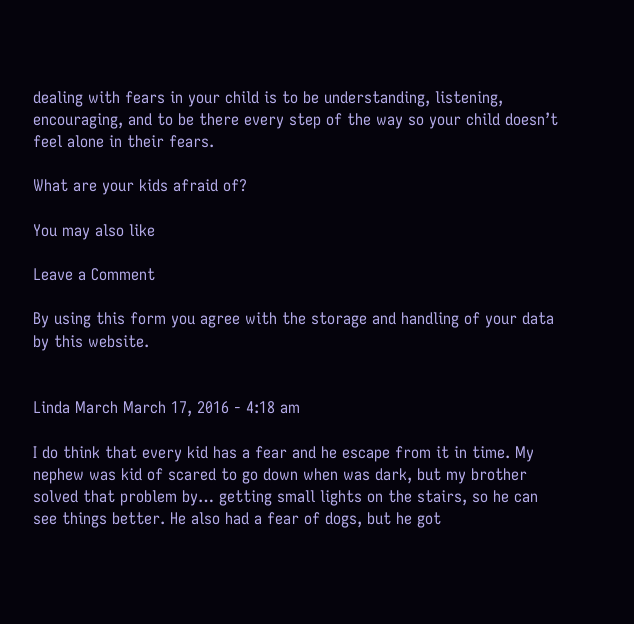dealing with fears in your child is to be understanding, listening, encouraging, and to be there every step of the way so your child doesn’t feel alone in their fears.

What are your kids afraid of?

You may also like

Leave a Comment

By using this form you agree with the storage and handling of your data by this website.


Linda March March 17, 2016 - 4:18 am

I do think that every kid has a fear and he escape from it in time. My nephew was kid of scared to go down when was dark, but my brother solved that problem by… getting small lights on the stairs, so he can see things better. He also had a fear of dogs, but he got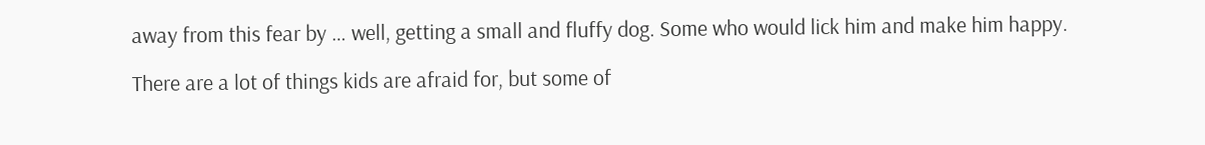away from this fear by … well, getting a small and fluffy dog. Some who would lick him and make him happy.

There are a lot of things kids are afraid for, but some of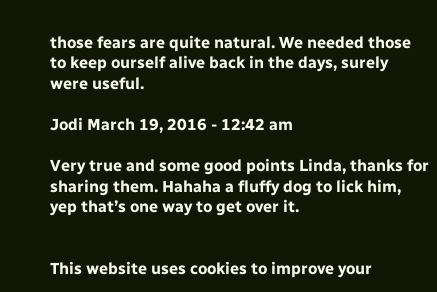those fears are quite natural. We needed those to keep ourself alive back in the days, surely were useful.

Jodi March 19, 2016 - 12:42 am

Very true and some good points Linda, thanks for sharing them. Hahaha a fluffy dog to lick him, yep that’s one way to get over it.


This website uses cookies to improve your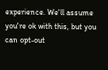experience. We'll assume you're ok with this, but you can opt-out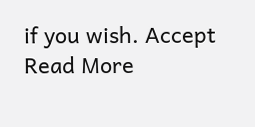if you wish. Accept Read More